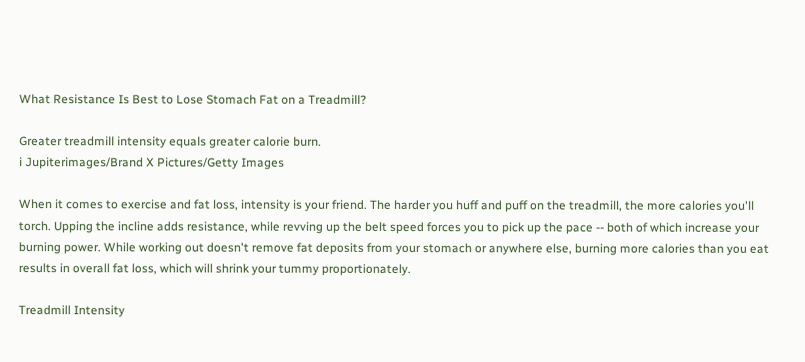What Resistance Is Best to Lose Stomach Fat on a Treadmill?

Greater treadmill intensity equals greater calorie burn.
i Jupiterimages/Brand X Pictures/Getty Images

When it comes to exercise and fat loss, intensity is your friend. The harder you huff and puff on the treadmill, the more calories you'll torch. Upping the incline adds resistance, while revving up the belt speed forces you to pick up the pace -- both of which increase your burning power. While working out doesn't remove fat deposits from your stomach or anywhere else, burning more calories than you eat results in overall fat loss, which will shrink your tummy proportionately.

Treadmill Intensity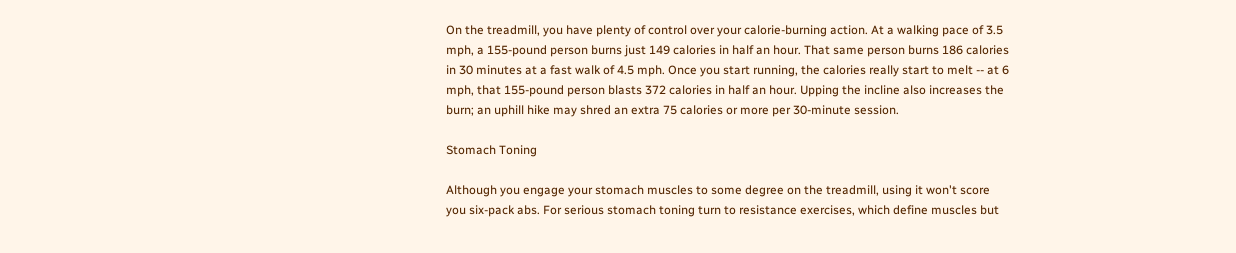On the treadmill, you have plenty of control over your calorie-burning action. At a walking pace of 3.5 mph, a 155-pound person burns just 149 calories in half an hour. That same person burns 186 calories in 30 minutes at a fast walk of 4.5 mph. Once you start running, the calories really start to melt -- at 6 mph, that 155-pound person blasts 372 calories in half an hour. Upping the incline also increases the burn; an uphill hike may shred an extra 75 calories or more per 30-minute session.

Stomach Toning

Although you engage your stomach muscles to some degree on the treadmill, using it won't score you six-pack abs. For serious stomach toning turn to resistance exercises, which define muscles but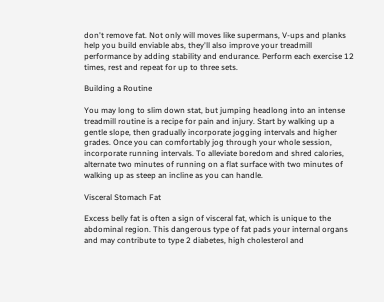don't remove fat. Not only will moves like supermans, V-ups and planks help you build enviable abs, they'll also improve your treadmill performance by adding stability and endurance. Perform each exercise 12 times, rest and repeat for up to three sets.

Building a Routine

You may long to slim down stat, but jumping headlong into an intense treadmill routine is a recipe for pain and injury. Start by walking up a gentle slope, then gradually incorporate jogging intervals and higher grades. Once you can comfortably jog through your whole session, incorporate running intervals. To alleviate boredom and shred calories, alternate two minutes of running on a flat surface with two minutes of walking up as steep an incline as you can handle.

Visceral Stomach Fat

Excess belly fat is often a sign of visceral fat, which is unique to the abdominal region. This dangerous type of fat pads your internal organs and may contribute to type 2 diabetes, high cholesterol and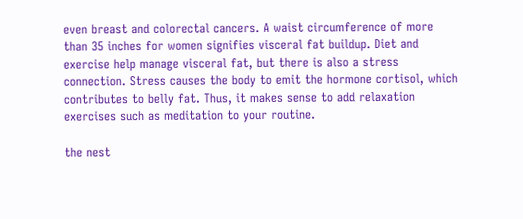even breast and colorectal cancers. A waist circumference of more than 35 inches for women signifies visceral fat buildup. Diet and exercise help manage visceral fat, but there is also a stress connection. Stress causes the body to emit the hormone cortisol, which contributes to belly fat. Thus, it makes sense to add relaxation exercises such as meditation to your routine.

the nest